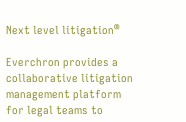Next level litigation®

Everchron provides a collaborative litigation management platform for legal teams to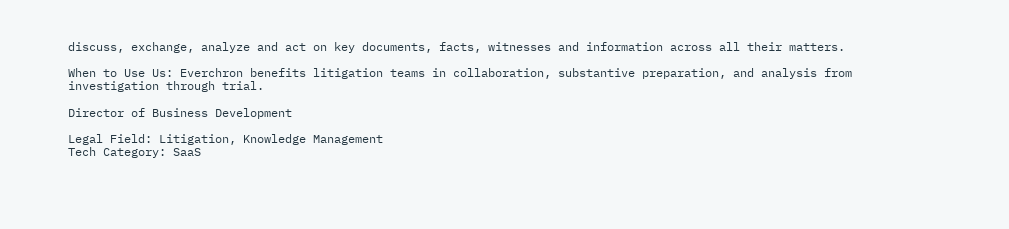discuss, exchange, analyze and act on key documents, facts, witnesses and information across all their matters.

When to Use Us: Everchron benefits litigation teams in collaboration, substantive preparation, and analysis from investigation through trial.

Director of Business Development

Legal Field: Litigation, Knowledge Management
Tech Category: SaaS